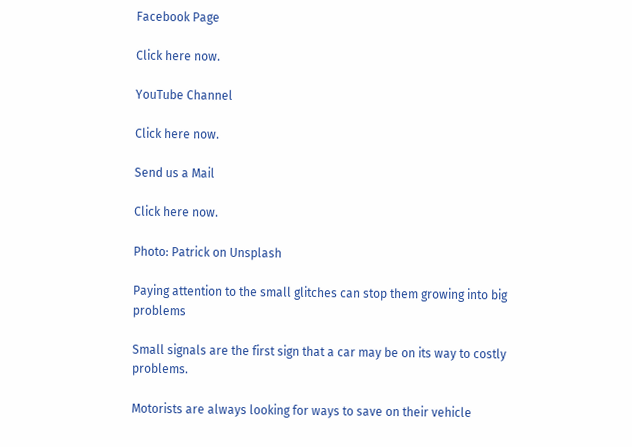Facebook Page

Click here now.

YouTube Channel

Click here now.

Send us a Mail

Click here now.

Photo: Patrick on Unsplash

Paying attention to the small glitches can stop them growing into big problems

Small signals are the first sign that a car may be on its way to costly problems.

Motorists are always looking for ways to save on their vehicle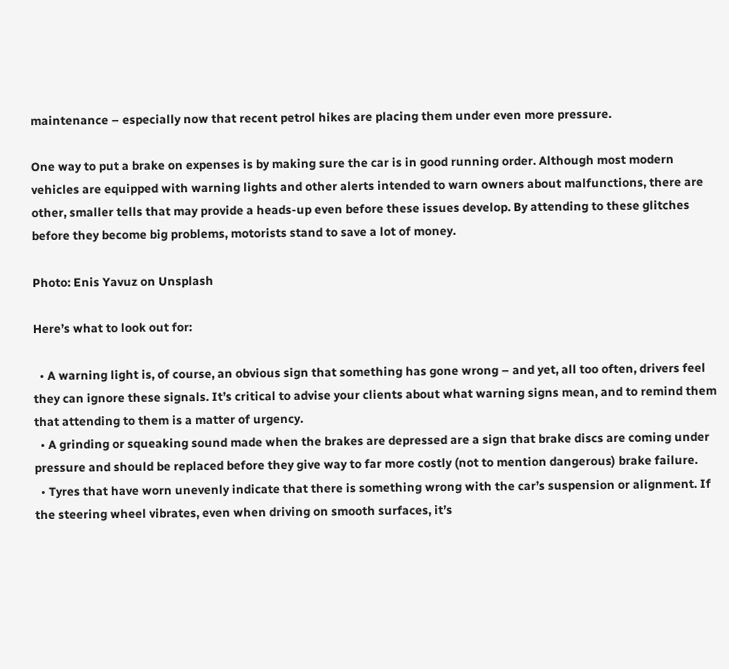maintenance – especially now that recent petrol hikes are placing them under even more pressure.

One way to put a brake on expenses is by making sure the car is in good running order. Although most modern vehicles are equipped with warning lights and other alerts intended to warn owners about malfunctions, there are other, smaller tells that may provide a heads-up even before these issues develop. By attending to these glitches before they become big problems, motorists stand to save a lot of money.

Photo: Enis Yavuz on Unsplash

Here’s what to look out for:

  • A warning light is, of course, an obvious sign that something has gone wrong – and yet, all too often, drivers feel they can ignore these signals. It’s critical to advise your clients about what warning signs mean, and to remind them that attending to them is a matter of urgency.
  • A grinding or squeaking sound made when the brakes are depressed are a sign that brake discs are coming under pressure and should be replaced before they give way to far more costly (not to mention dangerous) brake failure.
  • Tyres that have worn unevenly indicate that there is something wrong with the car’s suspension or alignment. If the steering wheel vibrates, even when driving on smooth surfaces, it’s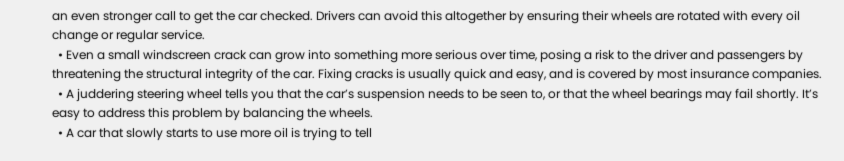an even stronger call to get the car checked. Drivers can avoid this altogether by ensuring their wheels are rotated with every oil change or regular service.
  • Even a small windscreen crack can grow into something more serious over time, posing a risk to the driver and passengers by threatening the structural integrity of the car. Fixing cracks is usually quick and easy, and is covered by most insurance companies.
  • A juddering steering wheel tells you that the car’s suspension needs to be seen to, or that the wheel bearings may fail shortly. It’s easy to address this problem by balancing the wheels.
  • A car that slowly starts to use more oil is trying to tell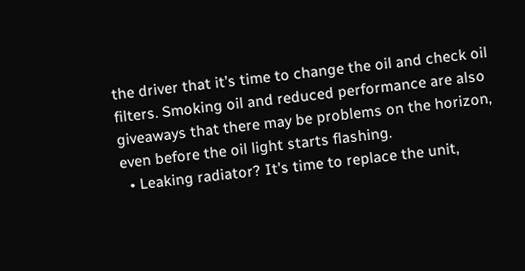the driver that it’s time to change the oil and check oil filters. Smoking oil and reduced performance are also giveaways that there may be problems on the horizon, even before the oil light starts flashing.
  • Leaking radiator? It’s time to replace the unit,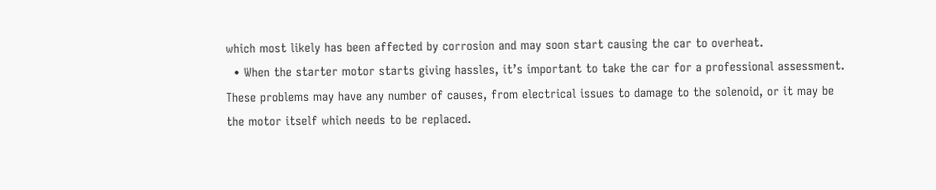which most likely has been affected by corrosion and may soon start causing the car to overheat.
  • When the starter motor starts giving hassles, it’s important to take the car for a professional assessment. These problems may have any number of causes, from electrical issues to damage to the solenoid, or it may be the motor itself which needs to be replaced.